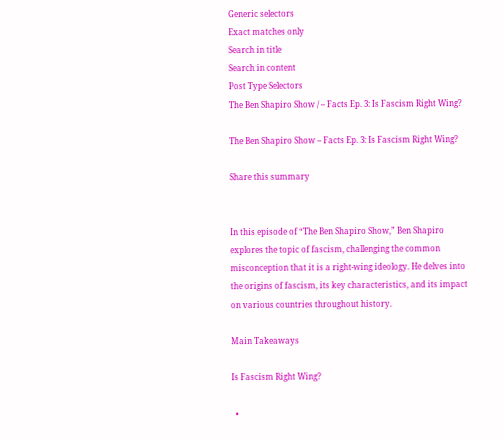Generic selectors
Exact matches only
Search in title
Search in content
Post Type Selectors
The Ben Shapiro Show / – Facts Ep. 3: Is Fascism Right Wing?

The Ben Shapiro Show – Facts Ep. 3: Is Fascism Right Wing?

Share this summary


In this episode of “The Ben Shapiro Show,” Ben Shapiro explores the topic of fascism, challenging the common misconception that it is a right-wing ideology. He delves into the origins of fascism, its key characteristics, and its impact on various countries throughout history.

Main Takeaways

Is Fascism Right Wing?

  •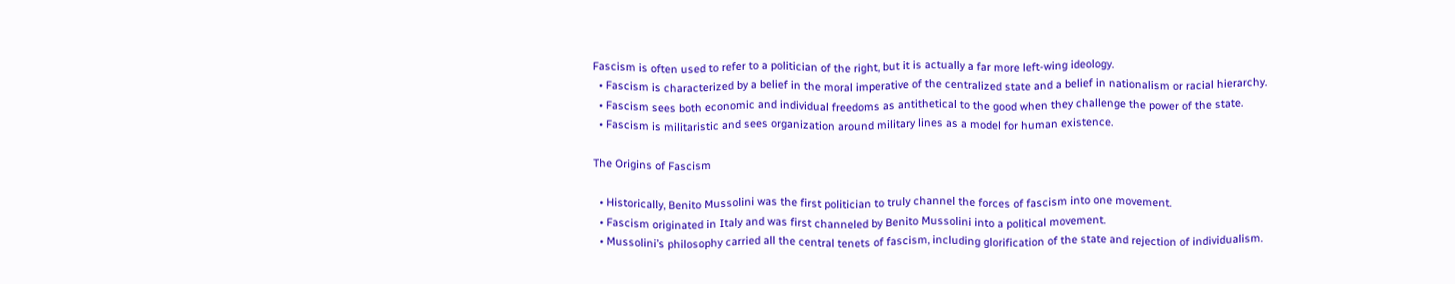Fascism is often used to refer to a politician of the right, but it is actually a far more left-wing ideology.
  • Fascism is characterized by a belief in the moral imperative of the centralized state and a belief in nationalism or racial hierarchy.
  • Fascism sees both economic and individual freedoms as antithetical to the good when they challenge the power of the state.
  • Fascism is militaristic and sees organization around military lines as a model for human existence.

The Origins of Fascism

  • Historically, Benito Mussolini was the first politician to truly channel the forces of fascism into one movement.
  • Fascism originated in Italy and was first channeled by Benito Mussolini into a political movement.
  • Mussolini’s philosophy carried all the central tenets of fascism, including glorification of the state and rejection of individualism.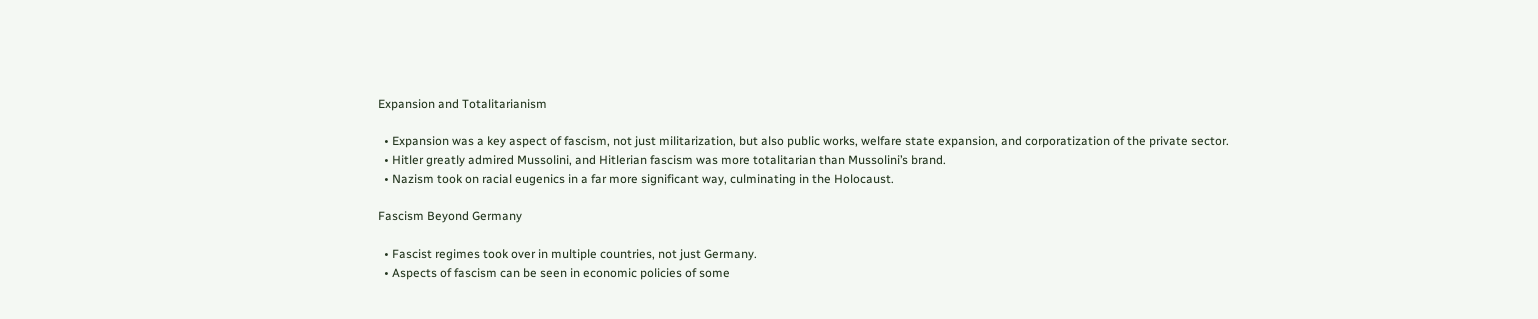Expansion and Totalitarianism

  • Expansion was a key aspect of fascism, not just militarization, but also public works, welfare state expansion, and corporatization of the private sector.
  • Hitler greatly admired Mussolini, and Hitlerian fascism was more totalitarian than Mussolini’s brand.
  • Nazism took on racial eugenics in a far more significant way, culminating in the Holocaust.

Fascism Beyond Germany

  • Fascist regimes took over in multiple countries, not just Germany.
  • Aspects of fascism can be seen in economic policies of some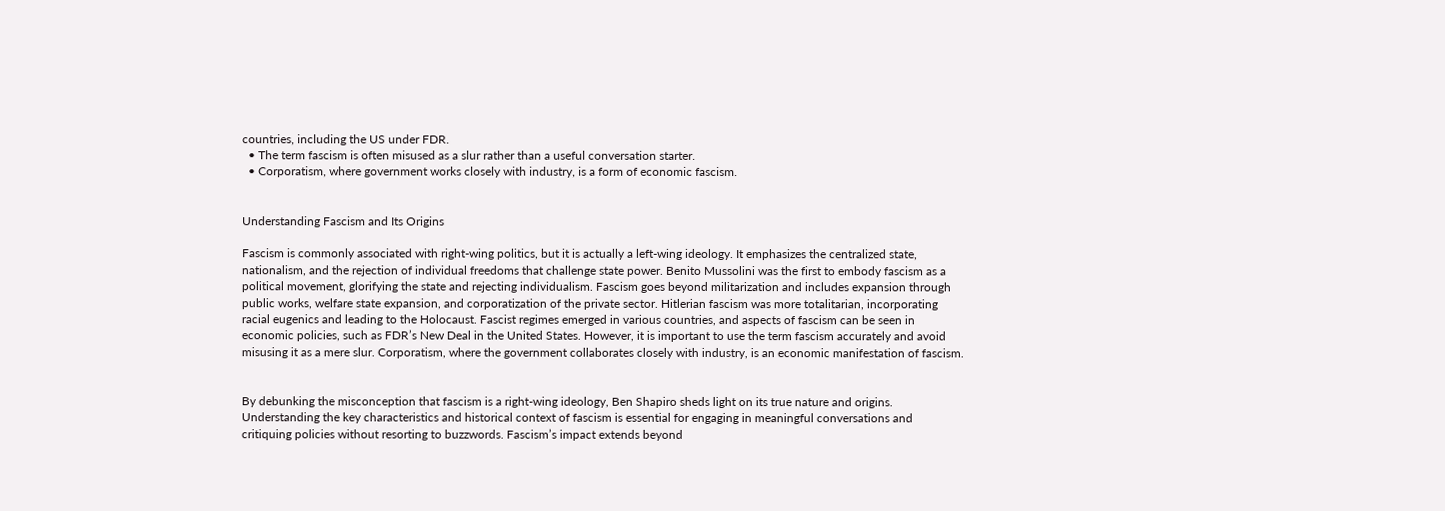countries, including the US under FDR.
  • The term fascism is often misused as a slur rather than a useful conversation starter.
  • Corporatism, where government works closely with industry, is a form of economic fascism.


Understanding Fascism and Its Origins

Fascism is commonly associated with right-wing politics, but it is actually a left-wing ideology. It emphasizes the centralized state, nationalism, and the rejection of individual freedoms that challenge state power. Benito Mussolini was the first to embody fascism as a political movement, glorifying the state and rejecting individualism. Fascism goes beyond militarization and includes expansion through public works, welfare state expansion, and corporatization of the private sector. Hitlerian fascism was more totalitarian, incorporating racial eugenics and leading to the Holocaust. Fascist regimes emerged in various countries, and aspects of fascism can be seen in economic policies, such as FDR’s New Deal in the United States. However, it is important to use the term fascism accurately and avoid misusing it as a mere slur. Corporatism, where the government collaborates closely with industry, is an economic manifestation of fascism.


By debunking the misconception that fascism is a right-wing ideology, Ben Shapiro sheds light on its true nature and origins. Understanding the key characteristics and historical context of fascism is essential for engaging in meaningful conversations and critiquing policies without resorting to buzzwords. Fascism’s impact extends beyond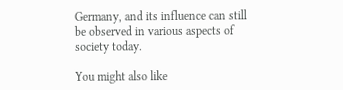Germany, and its influence can still be observed in various aspects of society today.

You might also like